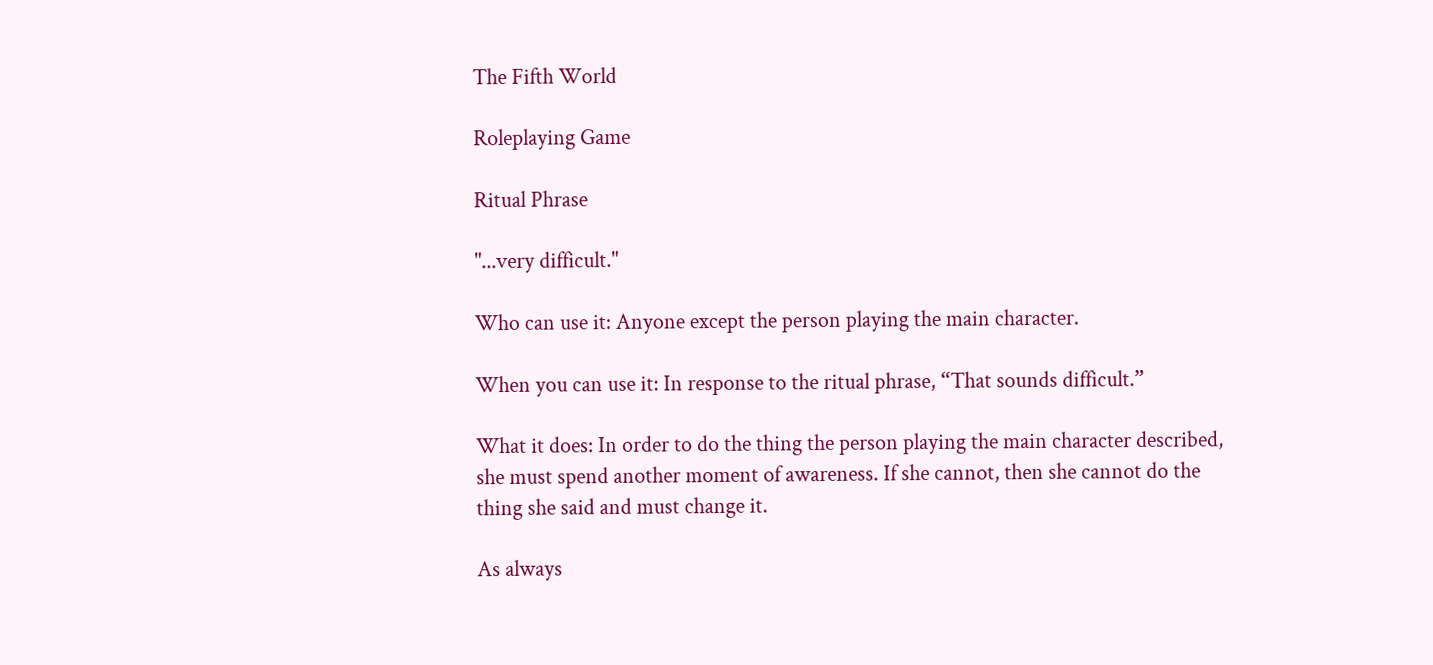The Fifth World

Roleplaying Game

Ritual Phrase

"...very difficult."

Who can use it: Anyone except the person playing the main character.

When you can use it: In response to the ritual phrase, “That sounds difficult.”

What it does: In order to do the thing the person playing the main character described, she must spend another moment of awareness. If she cannot, then she cannot do the thing she said and must change it.

As always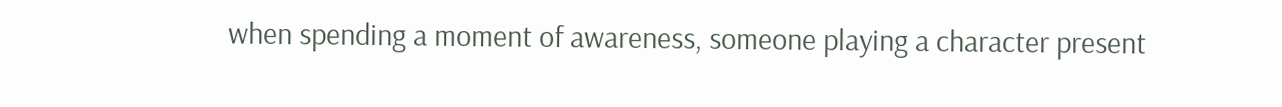when spending a moment of awareness, someone playing a character present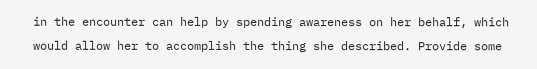in the encounter can help by spending awareness on her behalf, which would allow her to accomplish the thing she described. Provide some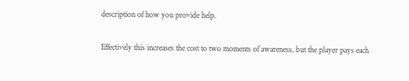description of how you provide help.

Effectively this increases the cost to two moments of awareness, but the player pays each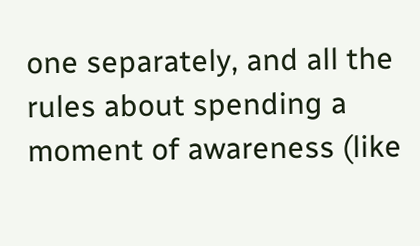one separately, and all the rules about spending a moment of awareness (like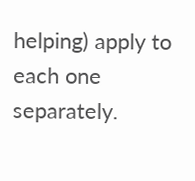helping) apply to each one separately.